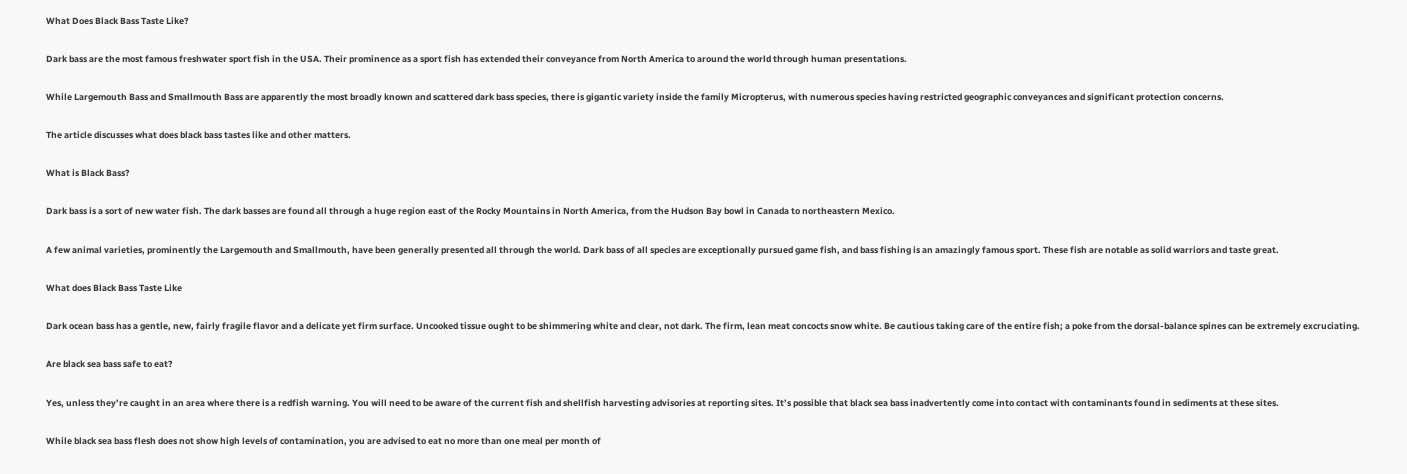What Does Black Bass Taste Like?

Dark bass are the most famous freshwater sport fish in the USA. Their prominence as a sport fish has extended their conveyance from North America to around the world through human presentations.

While Largemouth Bass and Smallmouth Bass are apparently the most broadly known and scattered dark bass species, there is gigantic variety inside the family Micropterus, with numerous species having restricted geographic conveyances and significant protection concerns.

The article discusses what does black bass tastes like and other matters.

What is Black Bass?

Dark bass is a sort of new water fish. The dark basses are found all through a huge region east of the Rocky Mountains in North America, from the Hudson Bay bowl in Canada to northeastern Mexico.

A few animal varieties, prominently the Largemouth and Smallmouth, have been generally presented all through the world. Dark bass of all species are exceptionally pursued game fish, and bass fishing is an amazingly famous sport. These fish are notable as solid warriors and taste great.

What does Black Bass Taste Like

Dark ocean bass has a gentle, new, fairly fragile flavor and a delicate yet firm surface. Uncooked tissue ought to be shimmering white and clear, not dark. The firm, lean meat concocts snow white. Be cautious taking care of the entire fish; a poke from the dorsal-balance spines can be extremely excruciating.

Are black sea bass safe to eat?

Yes, unless they’re caught in an area where there is a redfish warning. You will need to be aware of the current fish and shellfish harvesting advisories at reporting sites. It’s possible that black sea bass inadvertently come into contact with contaminants found in sediments at these sites.

While black sea bass flesh does not show high levels of contamination, you are advised to eat no more than one meal per month of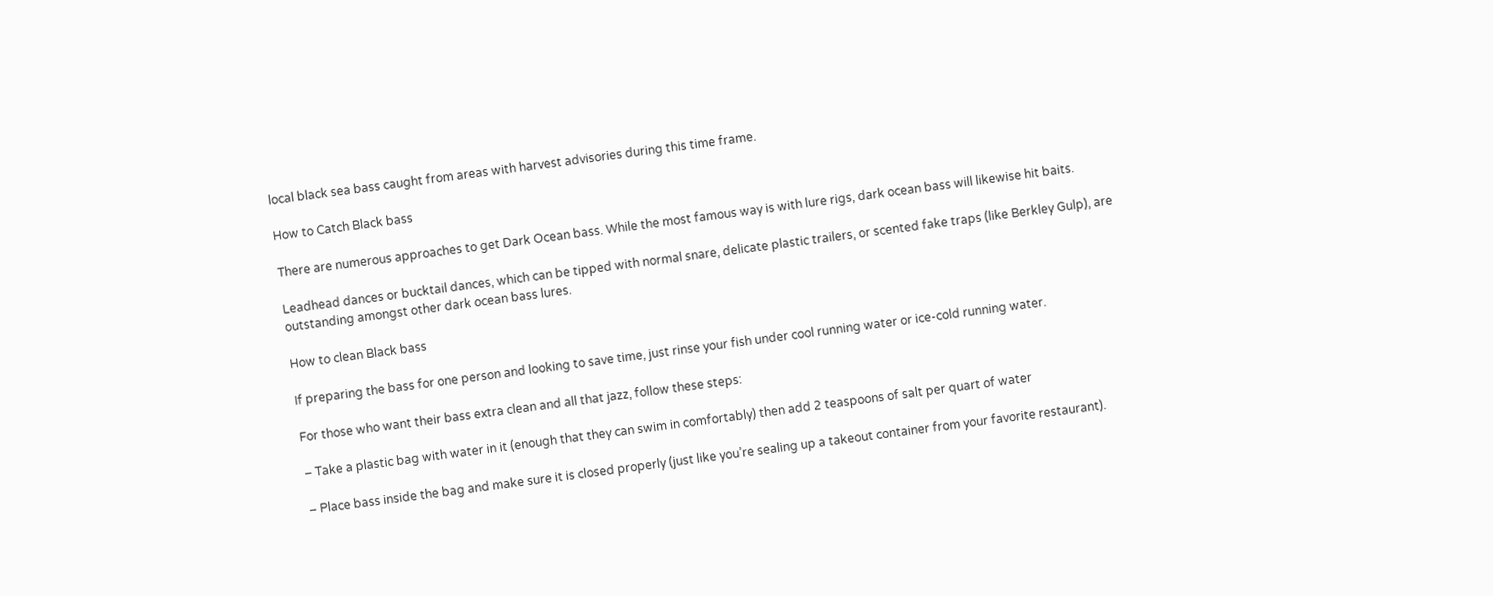local black sea bass caught from areas with harvest advisories during this time frame.

How to Catch Black bass

There are numerous approaches to get Dark Ocean bass. While the most famous way is with lure rigs, dark ocean bass will likewise hit baits.

Leadhead dances or bucktail dances, which can be tipped with normal snare, delicate plastic trailers, or scented fake traps (like Berkley Gulp), are outstanding amongst other dark ocean bass lures.

How to clean Black bass

If preparing the bass for one person and looking to save time, just rinse your fish under cool running water or ice-cold running water.

For those who want their bass extra clean and all that jazz, follow these steps:

– Take a plastic bag with water in it (enough that they can swim in comfortably) then add 2 teaspoons of salt per quart of water

– Place bass inside the bag and make sure it is closed properly (just like you’re sealing up a takeout container from your favorite restaurant).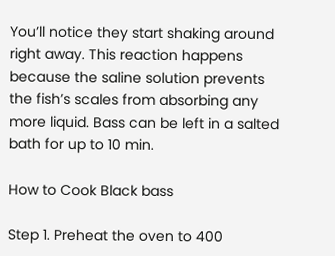You’ll notice they start shaking around right away. This reaction happens because the saline solution prevents the fish’s scales from absorbing any more liquid. Bass can be left in a salted bath for up to 10 min.

How to Cook Black bass

Step 1. Preheat the oven to 400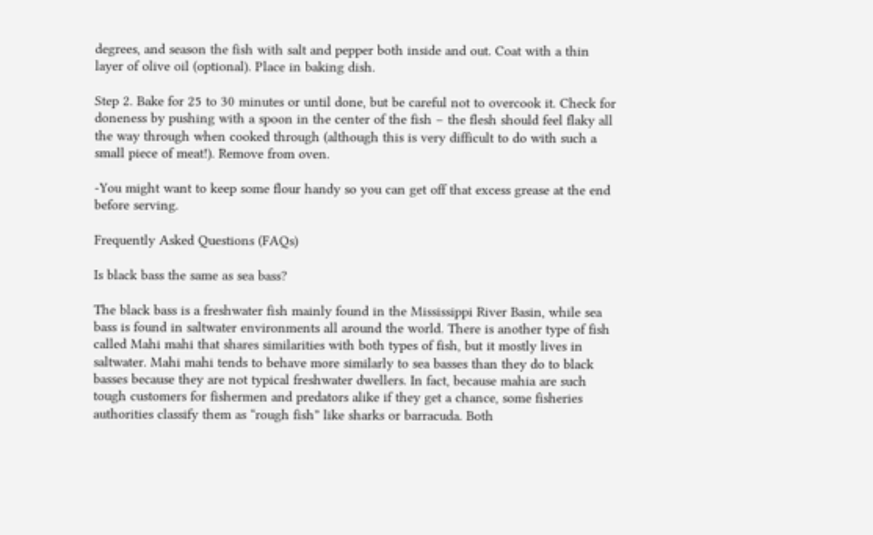degrees, and season the fish with salt and pepper both inside and out. Coat with a thin layer of olive oil (optional). Place in baking dish.

Step 2. Bake for 25 to 30 minutes or until done, but be careful not to overcook it. Check for doneness by pushing with a spoon in the center of the fish – the flesh should feel flaky all the way through when cooked through (although this is very difficult to do with such a small piece of meat!). Remove from oven.

-You might want to keep some flour handy so you can get off that excess grease at the end before serving.

Frequently Asked Questions (FAQs)

Is black bass the same as sea bass?

The black bass is a freshwater fish mainly found in the Mississippi River Basin, while sea bass is found in saltwater environments all around the world. There is another type of fish called Mahi mahi that shares similarities with both types of fish, but it mostly lives in saltwater. Mahi mahi tends to behave more similarly to sea basses than they do to black basses because they are not typical freshwater dwellers. In fact, because mahia are such tough customers for fishermen and predators alike if they get a chance, some fisheries authorities classify them as “rough fish” like sharks or barracuda. Both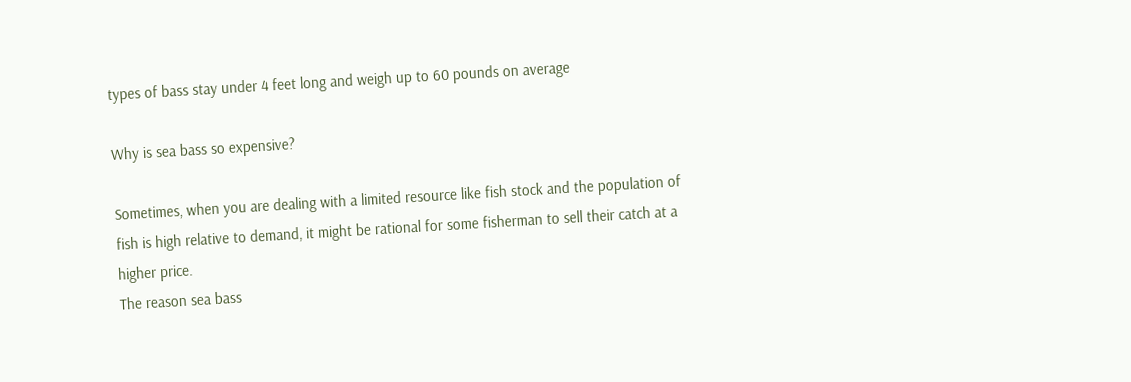types of bass stay under 4 feet long and weigh up to 60 pounds on average

Why is sea bass so expensive?

Sometimes, when you are dealing with a limited resource like fish stock and the population of fish is high relative to demand, it might be rational for some fisherman to sell their catch at a higher price.
The reason sea bass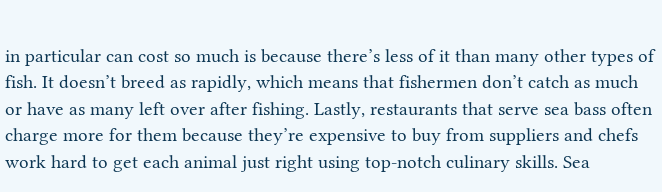in particular can cost so much is because there’s less of it than many other types of fish. It doesn’t breed as rapidly, which means that fishermen don’t catch as much or have as many left over after fishing. Lastly, restaurants that serve sea bass often charge more for them because they’re expensive to buy from suppliers and chefs work hard to get each animal just right using top-notch culinary skills. Sea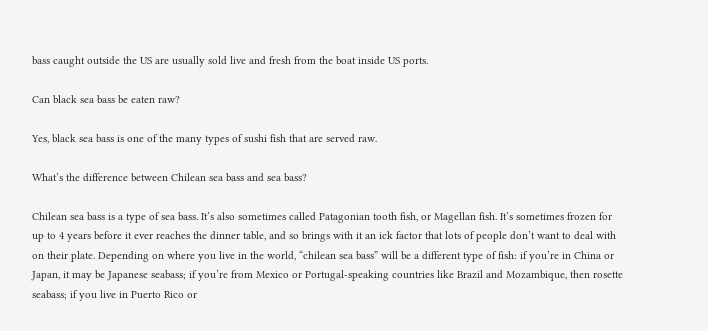bass caught outside the US are usually sold live and fresh from the boat inside US ports.

Can black sea bass be eaten raw?

Yes, black sea bass is one of the many types of sushi fish that are served raw.

What’s the difference between Chilean sea bass and sea bass?

Chilean sea bass is a type of sea bass. It’s also sometimes called Patagonian tooth fish, or Magellan fish. It’s sometimes frozen for up to 4 years before it ever reaches the dinner table, and so brings with it an ick factor that lots of people don’t want to deal with on their plate. Depending on where you live in the world, “chilean sea bass” will be a different type of fish: if you’re in China or Japan, it may be Japanese seabass; if you’re from Mexico or Portugal-speaking countries like Brazil and Mozambique, then rosette seabass; if you live in Puerto Rico or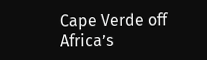Cape Verde off Africa’s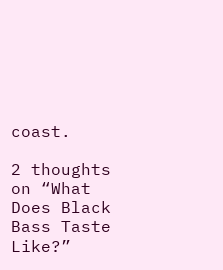coast.

2 thoughts on “What Does Black Bass Taste Like?”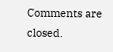Comments are closed.